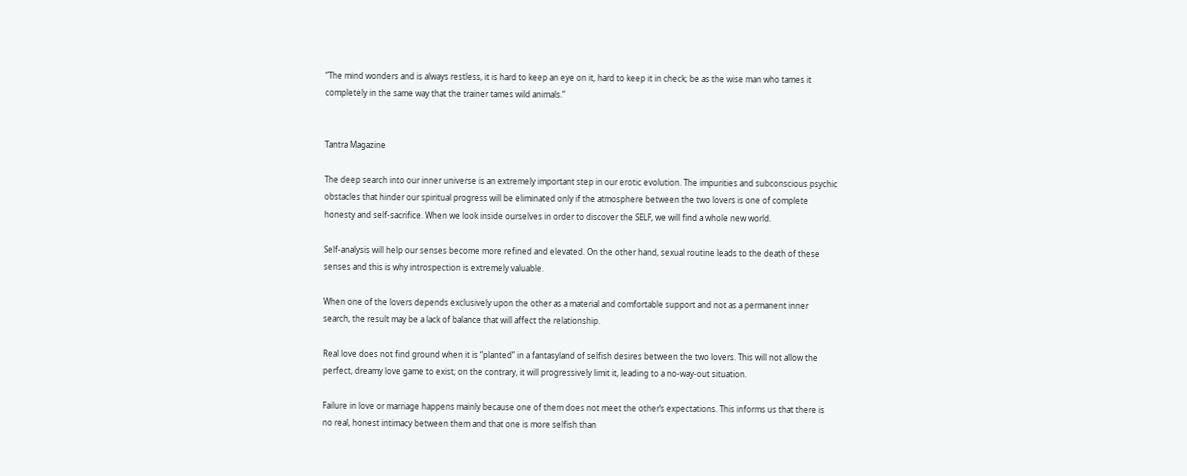“The mind wonders and is always restless, it is hard to keep an eye on it, hard to keep it in check; be as the wise man who tames it completely in the same way that the trainer tames wild animals.”


Tantra Magazine

The deep search into our inner universe is an extremely important step in our erotic evolution. The impurities and subconscious psychic obstacles that hinder our spiritual progress will be eliminated only if the atmosphere between the two lovers is one of complete honesty and self-sacrifice. When we look inside ourselves in order to discover the SELF, we will find a whole new world.

Self-analysis will help our senses become more refined and elevated. On the other hand, sexual routine leads to the death of these senses and this is why introspection is extremely valuable.

When one of the lovers depends exclusively upon the other as a material and comfortable support and not as a permanent inner search, the result may be a lack of balance that will affect the relationship.

Real love does not find ground when it is “planted” in a fantasyland of selfish desires between the two lovers. This will not allow the perfect, dreamy love game to exist; on the contrary, it will progressively limit it, leading to a no-way-out situation.

Failure in love or marriage happens mainly because one of them does not meet the other’s expectations. This informs us that there is no real, honest intimacy between them and that one is more selfish than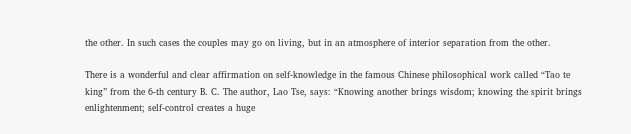the other. In such cases the couples may go on living, but in an atmosphere of interior separation from the other.

There is a wonderful and clear affirmation on self-knowledge in the famous Chinese philosophical work called “Tao te king” from the 6-th century B. C. The author, Lao Tse, says: “Knowing another brings wisdom; knowing the spirit brings enlightenment; self-control creates a huge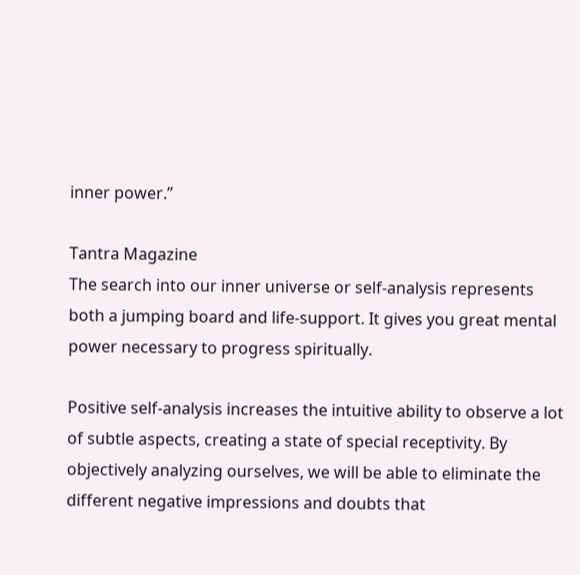inner power.”

Tantra Magazine
The search into our inner universe or self-analysis represents both a jumping board and life-support. It gives you great mental power necessary to progress spiritually.

Positive self-analysis increases the intuitive ability to observe a lot of subtle aspects, creating a state of special receptivity. By objectively analyzing ourselves, we will be able to eliminate the different negative impressions and doubts that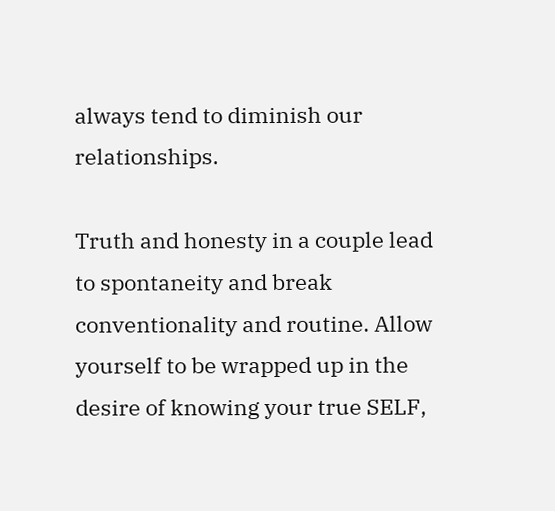always tend to diminish our relationships.

Truth and honesty in a couple lead to spontaneity and break conventionality and routine. Allow yourself to be wrapped up in the desire of knowing your true SELF,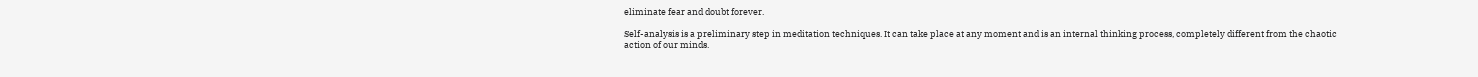eliminate fear and doubt forever.

Self-analysis is a preliminary step in meditation techniques. It can take place at any moment and is an internal thinking process, completely different from the chaotic action of our minds.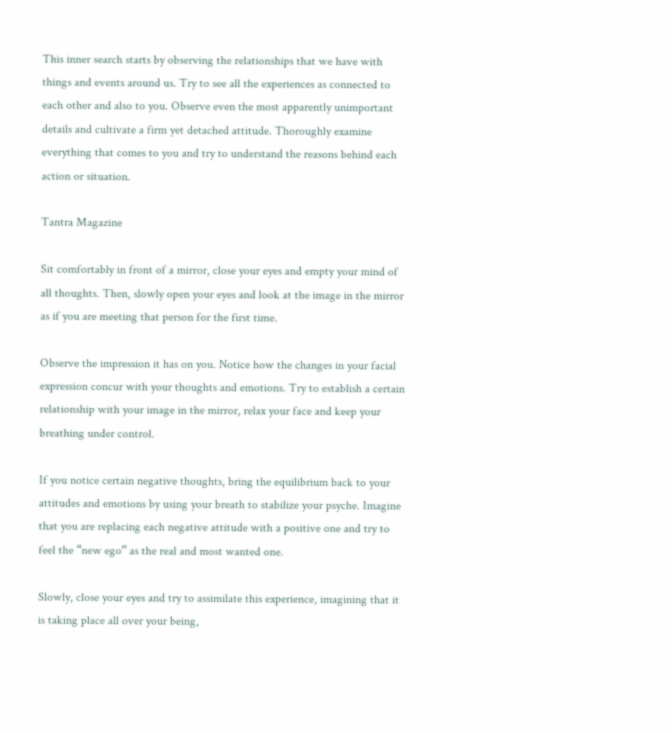This inner search starts by observing the relationships that we have with things and events around us. Try to see all the experiences as connected to each other and also to you. Observe even the most apparently unimportant details and cultivate a firm yet detached attitude. Thoroughly examine everything that comes to you and try to understand the reasons behind each action or situation.

Tantra Magazine

Sit comfortably in front of a mirror, close your eyes and empty your mind of all thoughts. Then, slowly open your eyes and look at the image in the mirror as if you are meeting that person for the first time.

Observe the impression it has on you. Notice how the changes in your facial expression concur with your thoughts and emotions. Try to establish a certain relationship with your image in the mirror, relax your face and keep your breathing under control.

If you notice certain negative thoughts, bring the equilibrium back to your attitudes and emotions by using your breath to stabilize your psyche. Imagine that you are replacing each negative attitude with a positive one and try to feel the “new ego” as the real and most wanted one.

Slowly, close your eyes and try to assimilate this experience, imagining that it is taking place all over your being,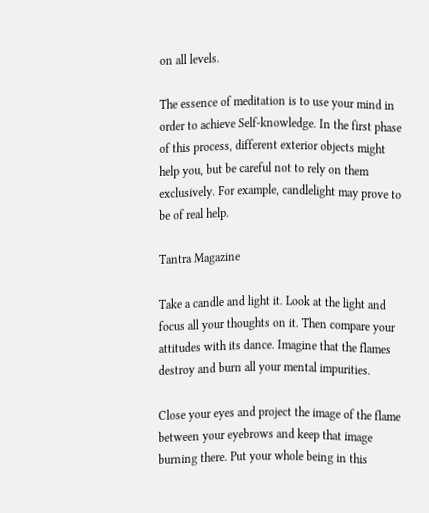on all levels.

The essence of meditation is to use your mind in order to achieve Self-knowledge. In the first phase of this process, different exterior objects might help you, but be careful not to rely on them exclusively. For example, candlelight may prove to be of real help.

Tantra Magazine

Take a candle and light it. Look at the light and focus all your thoughts on it. Then compare your attitudes with its dance. Imagine that the flames destroy and burn all your mental impurities.

Close your eyes and project the image of the flame between your eyebrows and keep that image burning there. Put your whole being in this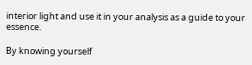interior light and use it in your analysis as a guide to your essence.

By knowing yourself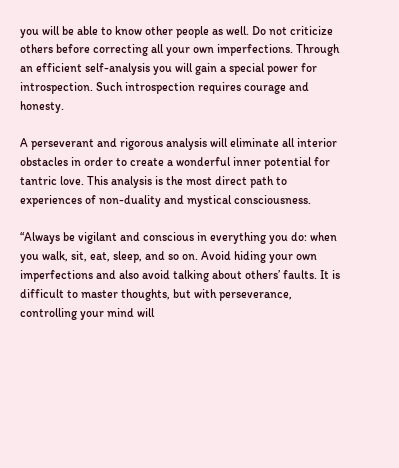you will be able to know other people as well. Do not criticize others before correcting all your own imperfections. Through an efficient self-analysis you will gain a special power for introspection. Such introspection requires courage and honesty.

A perseverant and rigorous analysis will eliminate all interior obstacles in order to create a wonderful inner potential for tantric love. This analysis is the most direct path to experiences of non-duality and mystical consciousness.

“Always be vigilant and conscious in everything you do: when you walk, sit, eat, sleep, and so on. Avoid hiding your own imperfections and also avoid talking about others’ faults. It is difficult to master thoughts, but with perseverance, controlling your mind will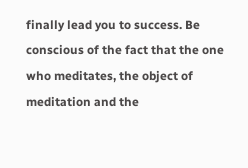finally lead you to success. Be conscious of the fact that the one who meditates, the object of meditation and the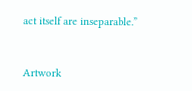act itself are inseparable.”



Artwork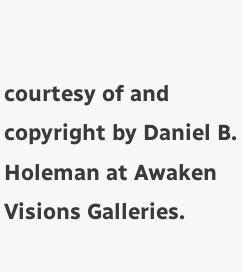courtesy of and copyright by Daniel B. Holeman at Awaken Visions Galleries.